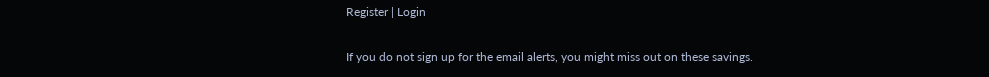Register | Login

If you do not sign up for the email alerts, you might miss out on these savings.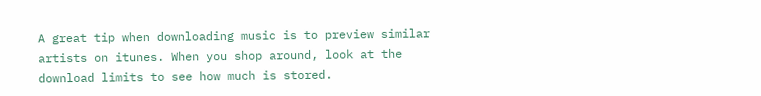A great tip when downloading music is to preview similar artists on itunes. When you shop around, look at the download limits to see how much is stored.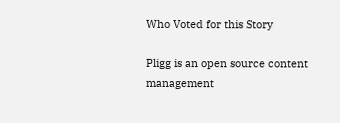Who Voted for this Story

Pligg is an open source content management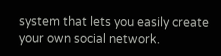system that lets you easily create your own social network.